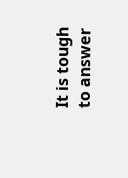It is tough to answer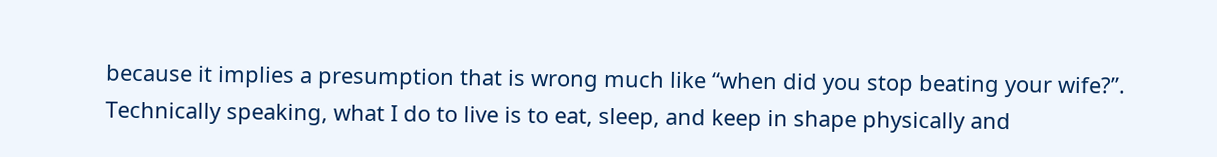because it implies a presumption that is wrong much like “when did you stop beating your wife?”. Technically speaking, what I do to live is to eat, sleep, and keep in shape physically and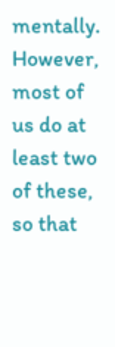mentally. However, most of us do at least two of these, so that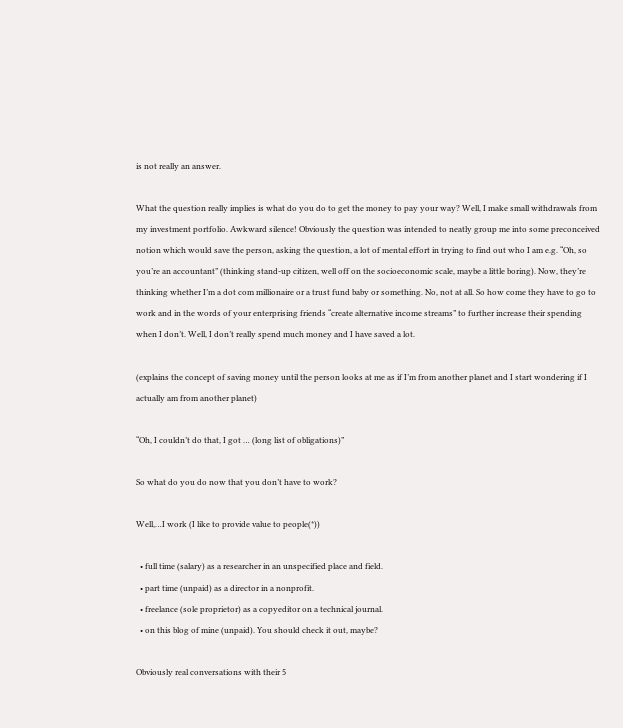is not really an answer.

What the question really implies is what do you do to get the money to pay your way? Well, I make small withdrawals from my investment portfolio. Awkward silence! Obviously the question was intended to neatly group me into some preconceived notion which would save the person, asking the question, a lot of mental effort in trying to find out who I am e.g. “Oh, so you’re an accountant” (thinking stand-up citizen, well off on the socioeconomic scale, maybe a little boring). Now, they’re thinking whether I’m a dot com millionaire or a trust fund baby or something. No, not at all. So how come they have to go to work and in the words of your enterprising friends “create alternative income streams” to further increase their spending when I don’t. Well, I don’t really spend much money and I have saved a lot.

(explains the concept of saving money until the person looks at me as if I’m from another planet and I start wondering if I actually am from another planet)

“Oh, I couldn’t do that, I got … (long list of obligations)”

So what do you do now that you don’t have to work?

Well,…I work (I like to provide value to people(*))

  • full time (salary) as a researcher in an unspecified place and field.
  • part time (unpaid) as a director in a nonprofit.
  • freelance (sole proprietor) as a copyeditor on a technical journal.
  • on this blog of mine (unpaid). You should check it out, maybe?

Obviously real conversations with their 5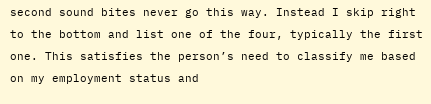second sound bites never go this way. Instead I skip right to the bottom and list one of the four, typically the first one. This satisfies the person’s need to classify me based on my employment status and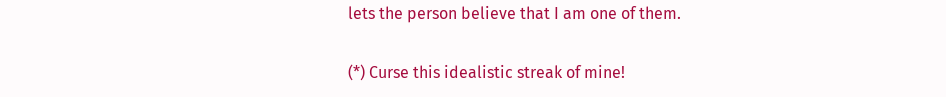lets the person believe that I am one of them.

(*) Curse this idealistic streak of mine!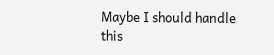Maybe I should handle this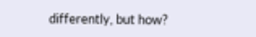differently, but how?